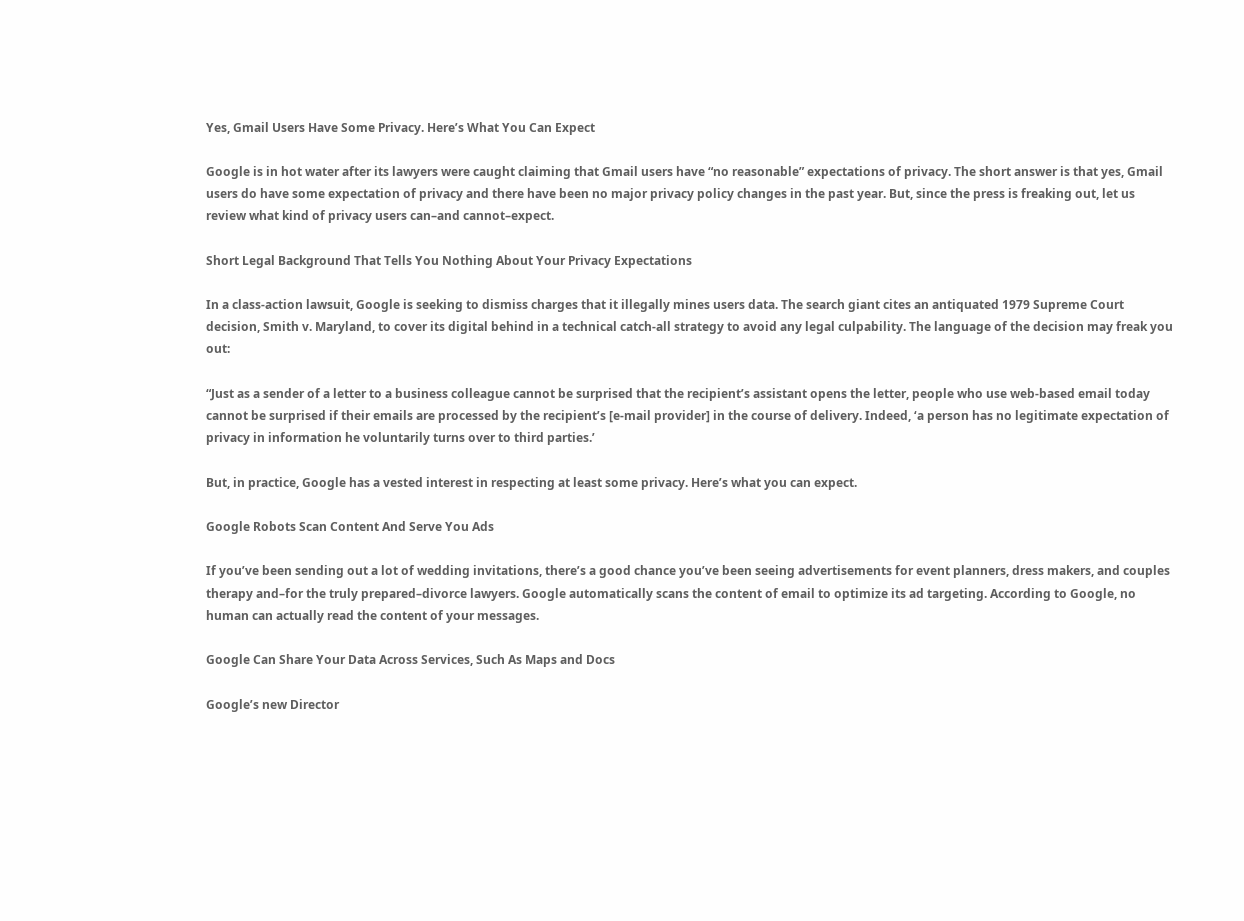Yes, Gmail Users Have Some Privacy. Here’s What You Can Expect

Google is in hot water after its lawyers were caught claiming that Gmail users have “no reasonable” expectations of privacy. The short answer is that yes, Gmail users do have some expectation of privacy and there have been no major privacy policy changes in the past year. But, since the press is freaking out, let us review what kind of privacy users can–and cannot–expect.

Short Legal Background That Tells You Nothing About Your Privacy Expectations

In a class-action lawsuit, Google is seeking to dismiss charges that it illegally mines users data. The search giant cites an antiquated 1979 Supreme Court decision, Smith v. Maryland, to cover its digital behind in a technical catch-all strategy to avoid any legal culpability. The language of the decision may freak you out:

“Just as a sender of a letter to a business colleague cannot be surprised that the recipient’s assistant opens the letter, people who use web-based email today cannot be surprised if their emails are processed by the recipient’s [e-mail provider] in the course of delivery. Indeed, ‘a person has no legitimate expectation of privacy in information he voluntarily turns over to third parties.’

But, in practice, Google has a vested interest in respecting at least some privacy. Here’s what you can expect.

Google Robots Scan Content And Serve You Ads

If you’ve been sending out a lot of wedding invitations, there’s a good chance you’ve been seeing advertisements for event planners, dress makers, and couples therapy and–for the truly prepared–divorce lawyers. Google automatically scans the content of email to optimize its ad targeting. According to Google, no human can actually read the content of your messages.

Google Can Share Your Data Across Services, Such As Maps and Docs

Google’s new Director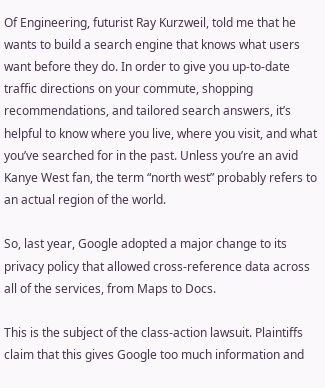Of Engineering, futurist Ray Kurzweil, told me that he wants to build a search engine that knows what users want before they do. In order to give you up-to-date traffic directions on your commute, shopping recommendations, and tailored search answers, it’s helpful to know where you live, where you visit, and what you’ve searched for in the past. Unless you’re an avid Kanye West fan, the term “north west” probably refers to an actual region of the world.

So, last year, Google adopted a major change to its privacy policy that allowed cross-reference data across all of the services, from Maps to Docs.

This is the subject of the class-action lawsuit. Plaintiffs claim that this gives Google too much information and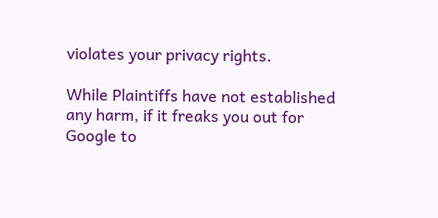violates your privacy rights.

While Plaintiffs have not established any harm, if it freaks you out for Google to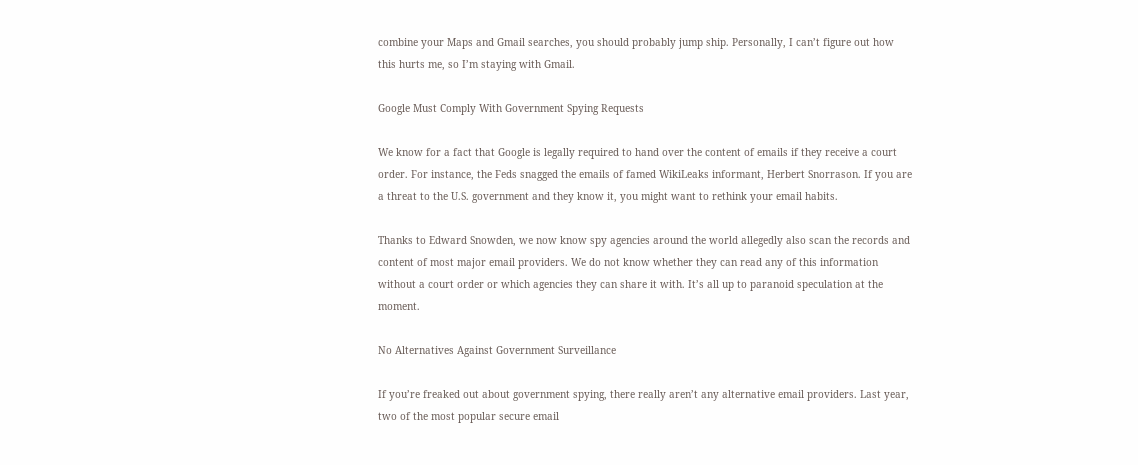combine your Maps and Gmail searches, you should probably jump ship. Personally, I can’t figure out how this hurts me, so I’m staying with Gmail.

Google Must Comply With Government Spying Requests

We know for a fact that Google is legally required to hand over the content of emails if they receive a court order. For instance, the Feds snagged the emails of famed WikiLeaks informant, Herbert Snorrason. If you are a threat to the U.S. government and they know it, you might want to rethink your email habits.

Thanks to Edward Snowden, we now know spy agencies around the world allegedly also scan the records and content of most major email providers. We do not know whether they can read any of this information without a court order or which agencies they can share it with. It’s all up to paranoid speculation at the moment.

No Alternatives Against Government Surveillance

If you’re freaked out about government spying, there really aren’t any alternative email providers. Last year, two of the most popular secure email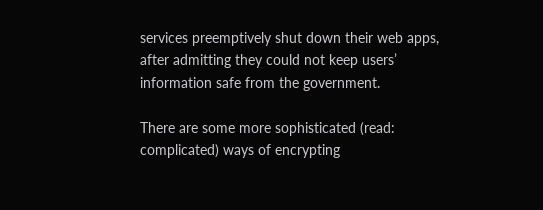services preemptively shut down their web apps, after admitting they could not keep users’ information safe from the government.

There are some more sophisticated (read: complicated) ways of encrypting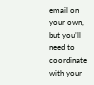email on your own, but you’ll need to coordinate with your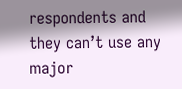respondents and they can’t use any major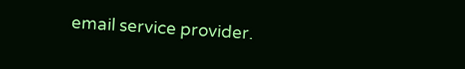email service provider.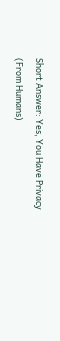Short Answer: Yes, You Have Privacy (From Humans)